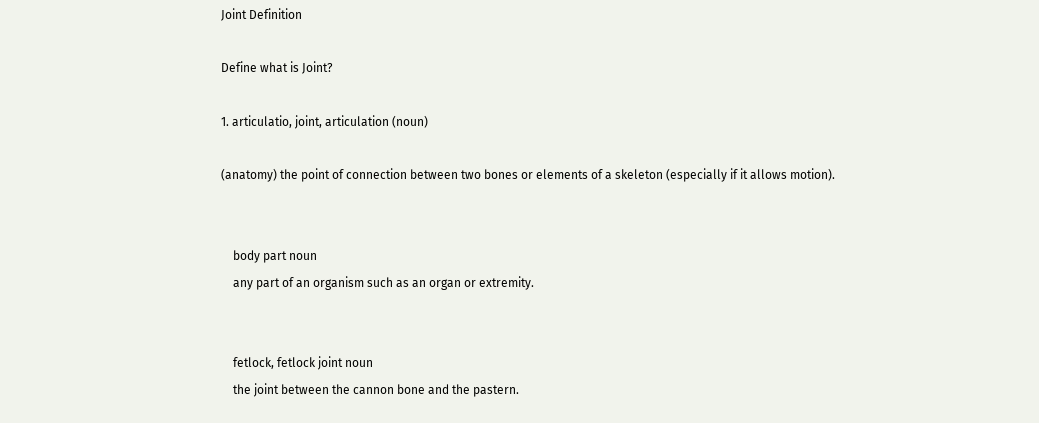Joint Definition

Define what is Joint?

1. articulatio, joint, articulation (noun)

(anatomy) the point of connection between two bones or elements of a skeleton (especially if it allows motion).


    body part noun
    any part of an organism such as an organ or extremity.


    fetlock, fetlock joint noun
    the joint between the cannon bone and the pastern.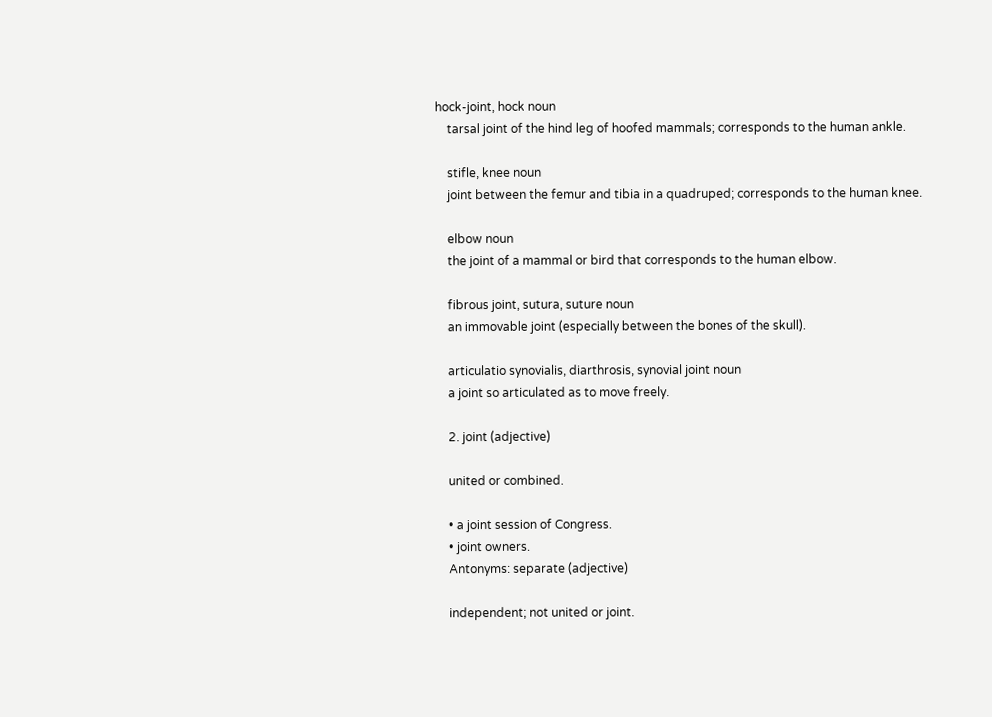hock-joint, hock noun
    tarsal joint of the hind leg of hoofed mammals; corresponds to the human ankle.

    stifle, knee noun
    joint between the femur and tibia in a quadruped; corresponds to the human knee.

    elbow noun
    the joint of a mammal or bird that corresponds to the human elbow.

    fibrous joint, sutura, suture noun
    an immovable joint (especially between the bones of the skull).

    articulatio synovialis, diarthrosis, synovial joint noun
    a joint so articulated as to move freely.

    2. joint (adjective)

    united or combined.

    • a joint session of Congress.
    • joint owners.
    Antonyms: separate (adjective)

    independent; not united or joint.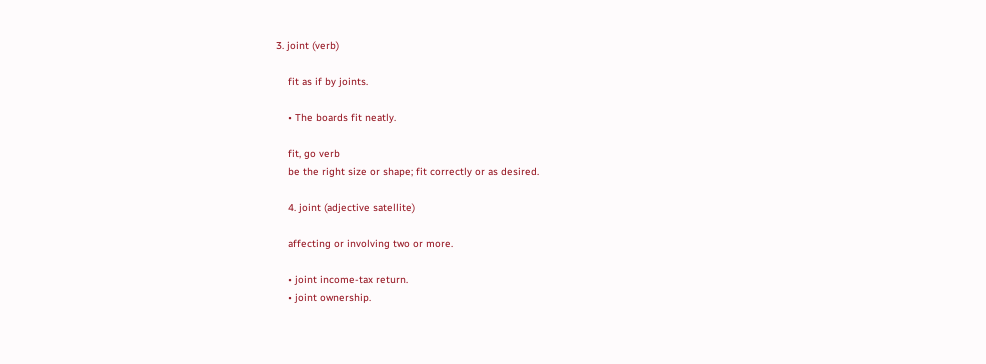3. joint (verb)

    fit as if by joints.

    • The boards fit neatly.

    fit, go verb
    be the right size or shape; fit correctly or as desired.

    4. joint (adjective satellite)

    affecting or involving two or more.

    • joint income-tax return.
    • joint ownership.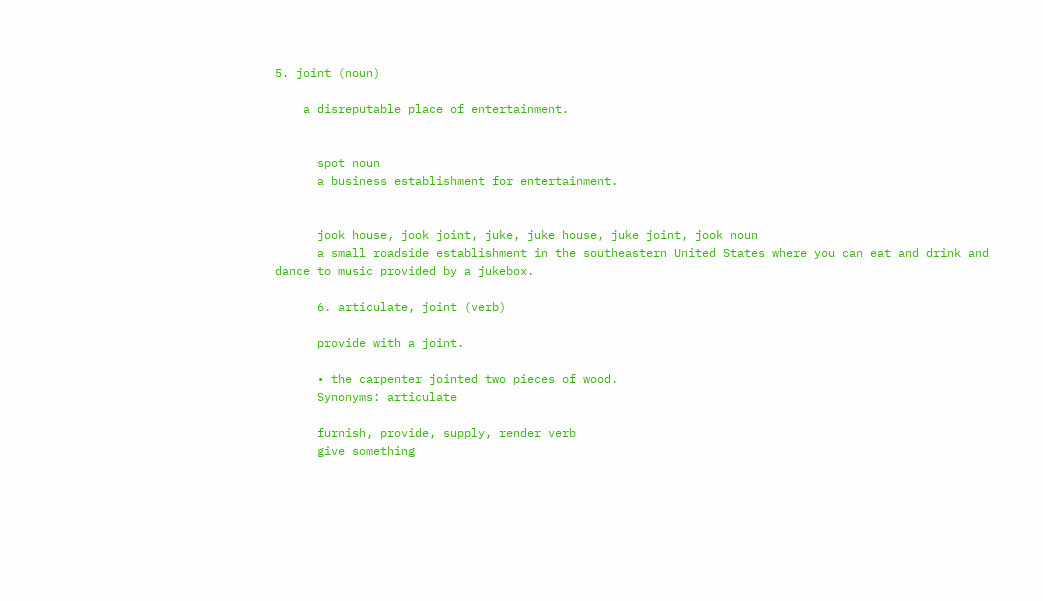5. joint (noun)

    a disreputable place of entertainment.


      spot noun
      a business establishment for entertainment.


      jook house, jook joint, juke, juke house, juke joint, jook noun
      a small roadside establishment in the southeastern United States where you can eat and drink and dance to music provided by a jukebox.

      6. articulate, joint (verb)

      provide with a joint.

      • the carpenter jointed two pieces of wood.
      Synonyms: articulate

      furnish, provide, supply, render verb
      give something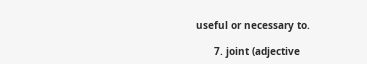useful or necessary to.

      7. joint (adjective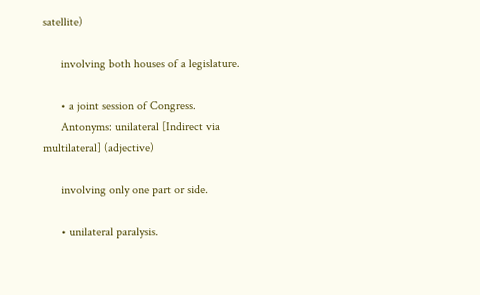satellite)

      involving both houses of a legislature.

      • a joint session of Congress.
      Antonyms: unilateral [Indirect via multilateral] (adjective)

      involving only one part or side.

      • unilateral paralysis.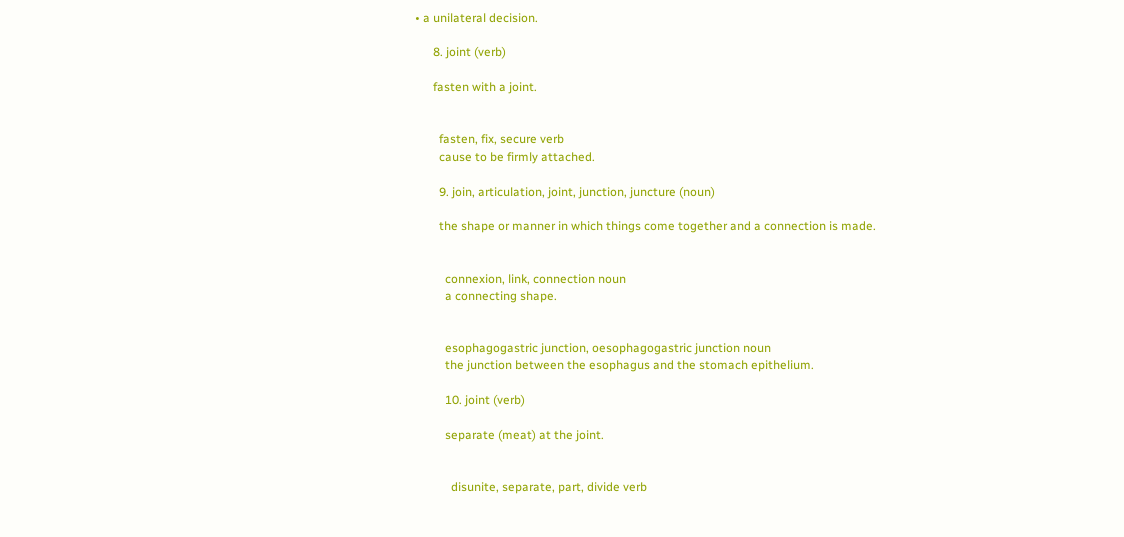• a unilateral decision.

      8. joint (verb)

      fasten with a joint.


        fasten, fix, secure verb
        cause to be firmly attached.

        9. join, articulation, joint, junction, juncture (noun)

        the shape or manner in which things come together and a connection is made.


          connexion, link, connection noun
          a connecting shape.


          esophagogastric junction, oesophagogastric junction noun
          the junction between the esophagus and the stomach epithelium.

          10. joint (verb)

          separate (meat) at the joint.


            disunite, separate, part, divide verb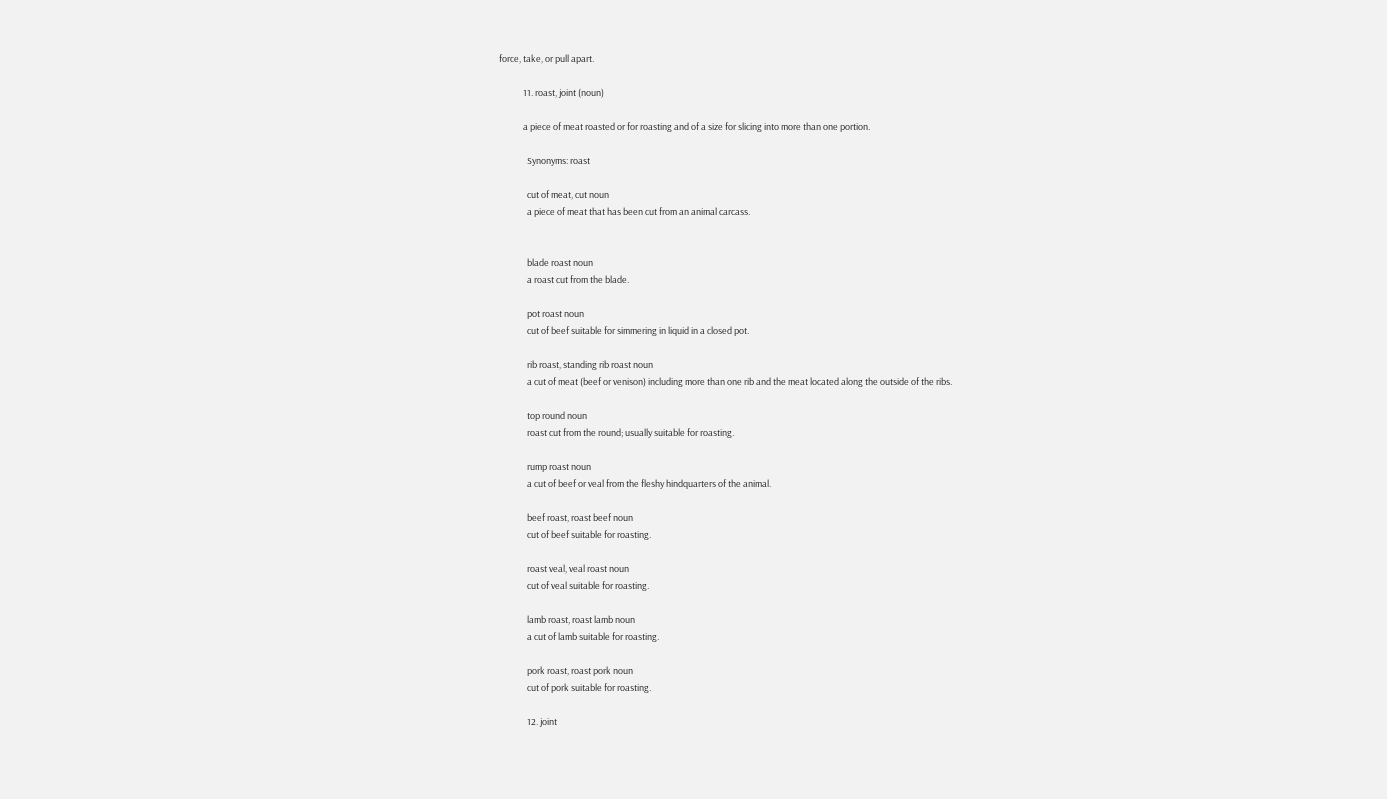force, take, or pull apart.

            11. roast, joint (noun)

            a piece of meat roasted or for roasting and of a size for slicing into more than one portion.

              Synonyms: roast

              cut of meat, cut noun
              a piece of meat that has been cut from an animal carcass.


              blade roast noun
              a roast cut from the blade.

              pot roast noun
              cut of beef suitable for simmering in liquid in a closed pot.

              rib roast, standing rib roast noun
              a cut of meat (beef or venison) including more than one rib and the meat located along the outside of the ribs.

              top round noun
              roast cut from the round; usually suitable for roasting.

              rump roast noun
              a cut of beef or veal from the fleshy hindquarters of the animal.

              beef roast, roast beef noun
              cut of beef suitable for roasting.

              roast veal, veal roast noun
              cut of veal suitable for roasting.

              lamb roast, roast lamb noun
              a cut of lamb suitable for roasting.

              pork roast, roast pork noun
              cut of pork suitable for roasting.

              12. joint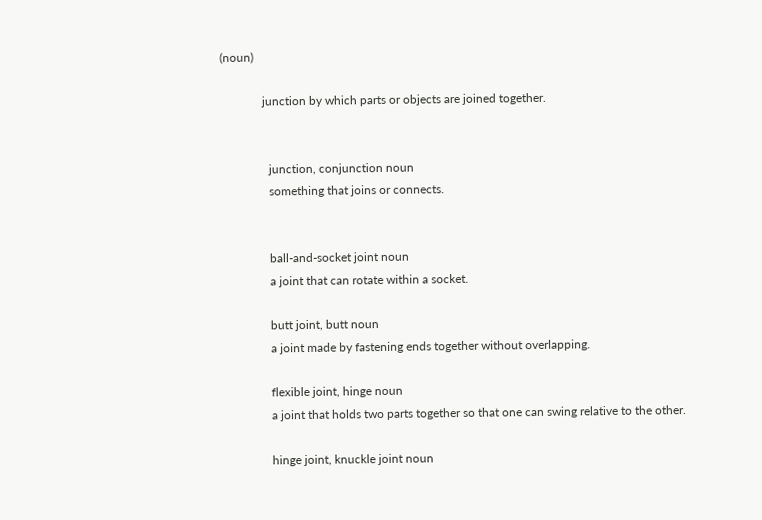(noun)

              junction by which parts or objects are joined together.


                junction, conjunction noun
                something that joins or connects.


                ball-and-socket joint noun
                a joint that can rotate within a socket.

                butt joint, butt noun
                a joint made by fastening ends together without overlapping.

                flexible joint, hinge noun
                a joint that holds two parts together so that one can swing relative to the other.

                hinge joint, knuckle joint noun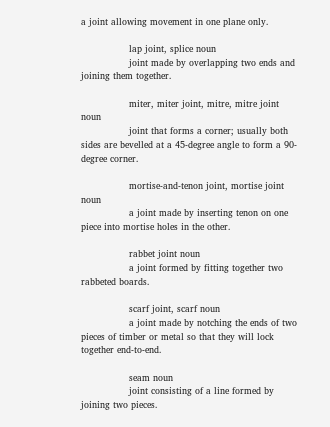a joint allowing movement in one plane only.

                lap joint, splice noun
                joint made by overlapping two ends and joining them together.

                miter, miter joint, mitre, mitre joint noun
                joint that forms a corner; usually both sides are bevelled at a 45-degree angle to form a 90-degree corner.

                mortise-and-tenon joint, mortise joint noun
                a joint made by inserting tenon on one piece into mortise holes in the other.

                rabbet joint noun
                a joint formed by fitting together two rabbeted boards.

                scarf joint, scarf noun
                a joint made by notching the ends of two pieces of timber or metal so that they will lock together end-to-end.

                seam noun
                joint consisting of a line formed by joining two pieces.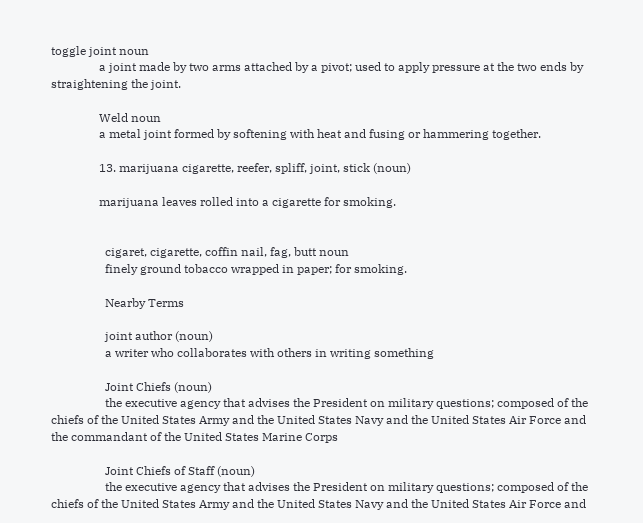toggle joint noun
                a joint made by two arms attached by a pivot; used to apply pressure at the two ends by straightening the joint.

                Weld noun
                a metal joint formed by softening with heat and fusing or hammering together.

                13. marijuana cigarette, reefer, spliff, joint, stick (noun)

                marijuana leaves rolled into a cigarette for smoking.


                  cigaret, cigarette, coffin nail, fag, butt noun
                  finely ground tobacco wrapped in paper; for smoking.

                  Nearby Terms

                  joint author (noun)
                  a writer who collaborates with others in writing something

                  Joint Chiefs (noun)
                  the executive agency that advises the President on military questions; composed of the chiefs of the United States Army and the United States Navy and the United States Air Force and the commandant of the United States Marine Corps

                  Joint Chiefs of Staff (noun)
                  the executive agency that advises the President on military questions; composed of the chiefs of the United States Army and the United States Navy and the United States Air Force and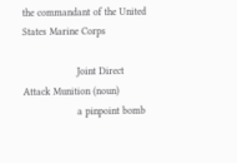the commandant of the United States Marine Corps

                  Joint Direct Attack Munition (noun)
                  a pinpoint bomb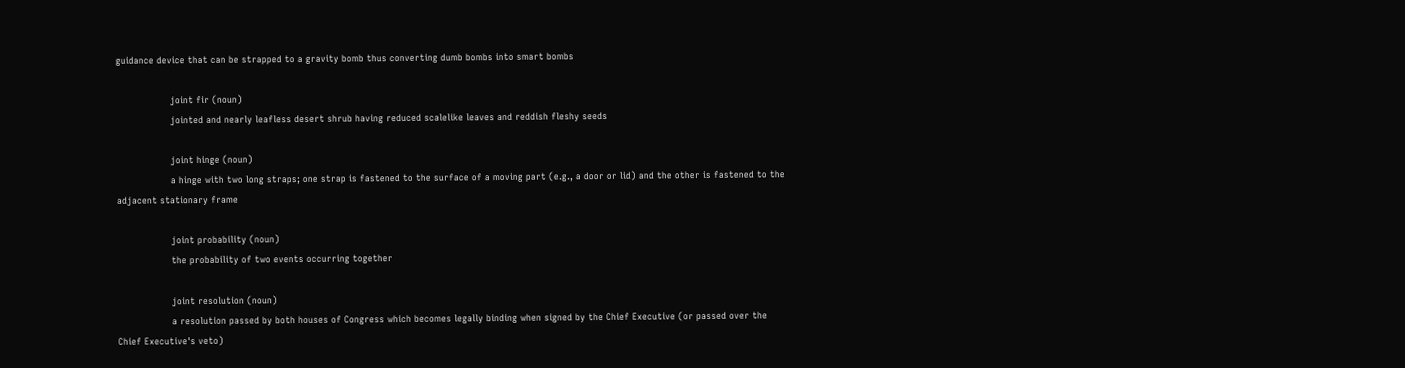guidance device that can be strapped to a gravity bomb thus converting dumb bombs into smart bombs

                  joint fir (noun)
                  jointed and nearly leafless desert shrub having reduced scalelike leaves and reddish fleshy seeds

                  joint hinge (noun)
                  a hinge with two long straps; one strap is fastened to the surface of a moving part (e.g., a door or lid) and the other is fastened to the adjacent stationary frame

                  joint probability (noun)
                  the probability of two events occurring together

                  joint resolution (noun)
                  a resolution passed by both houses of Congress which becomes legally binding when signed by the Chief Executive (or passed over the Chief Executive's veto)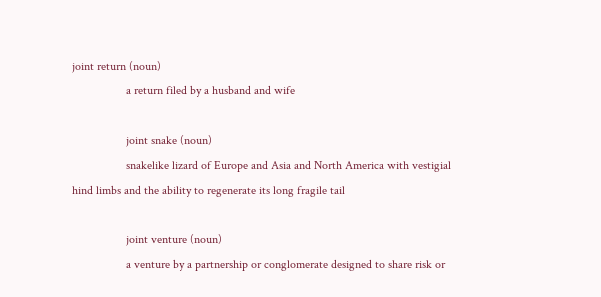joint return (noun)
                  a return filed by a husband and wife

                  joint snake (noun)
                  snakelike lizard of Europe and Asia and North America with vestigial hind limbs and the ability to regenerate its long fragile tail

                  joint venture (noun)
                  a venture by a partnership or conglomerate designed to share risk or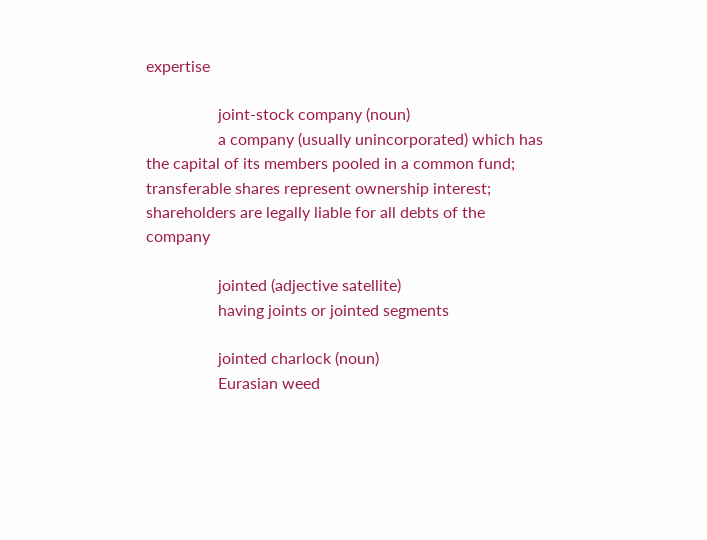expertise

                  joint-stock company (noun)
                  a company (usually unincorporated) which has the capital of its members pooled in a common fund; transferable shares represent ownership interest; shareholders are legally liable for all debts of the company

                  jointed (adjective satellite)
                  having joints or jointed segments

                  jointed charlock (noun)
                  Eurasian weed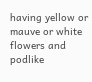having yellow or mauve or white flowers and podlike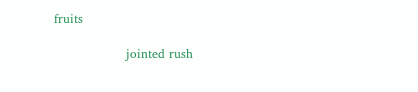fruits

                  jointed rush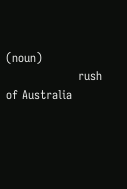(noun)
                  rush of Australia